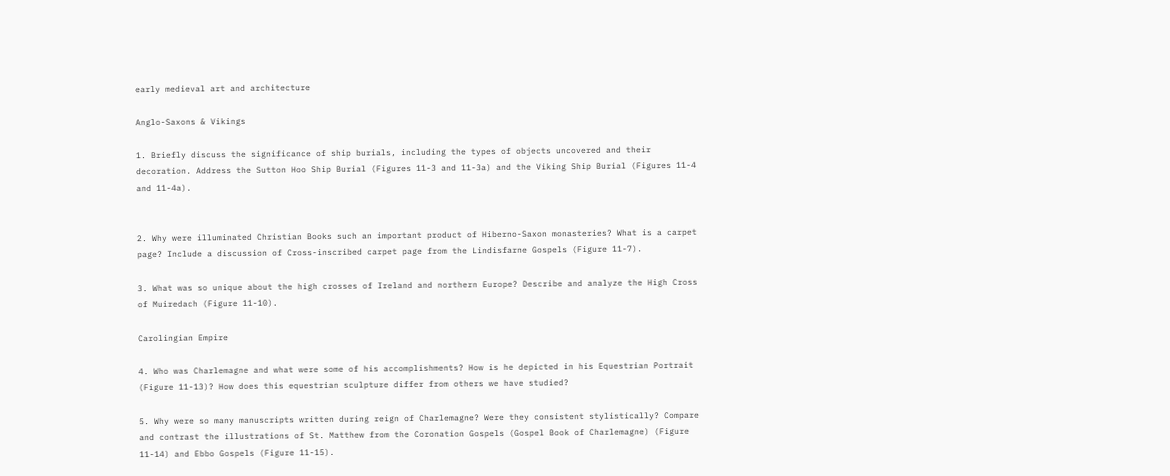early medieval art and architecture

Anglo-Saxons & Vikings

1. Briefly discuss the significance of ship burials, including the types of objects uncovered and their decoration. Address the Sutton Hoo Ship Burial (Figures 11-3 and 11-3a) and the Viking Ship Burial (Figures 11-4 and 11-4a).


2. Why were illuminated Christian Books such an important product of Hiberno-Saxon monasteries? What is a carpet page? Include a discussion of Cross-inscribed carpet page from the Lindisfarne Gospels (Figure 11-7).

3. What was so unique about the high crosses of Ireland and northern Europe? Describe and analyze the High Cross of Muiredach (Figure 11-10).

Carolingian Empire

4. Who was Charlemagne and what were some of his accomplishments? How is he depicted in his Equestrian Portrait (Figure 11-13)? How does this equestrian sculpture differ from others we have studied?

5. Why were so many manuscripts written during reign of Charlemagne? Were they consistent stylistically? Compare and contrast the illustrations of St. Matthew from the Coronation Gospels (Gospel Book of Charlemagne) (Figure 11-14) and Ebbo Gospels (Figure 11-15).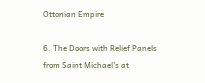Ottonian Empire

6. The Doors with Relief Panels from Saint Michael’s at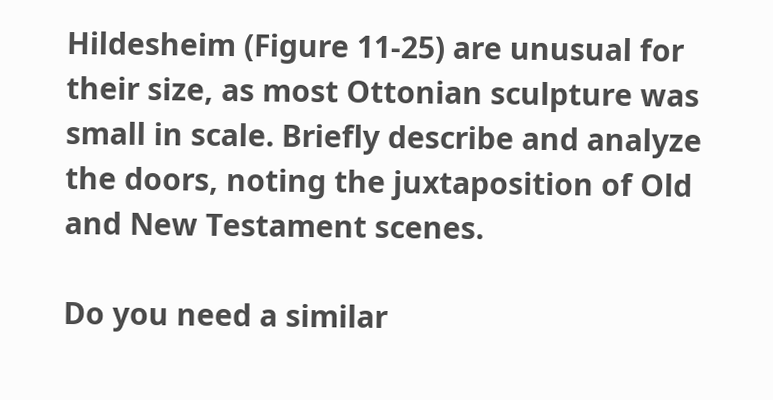Hildesheim (Figure 11-25) are unusual for their size, as most Ottonian sculpture was small in scale. Briefly describe and analyze the doors, noting the juxtaposition of Old and New Testament scenes.

Do you need a similar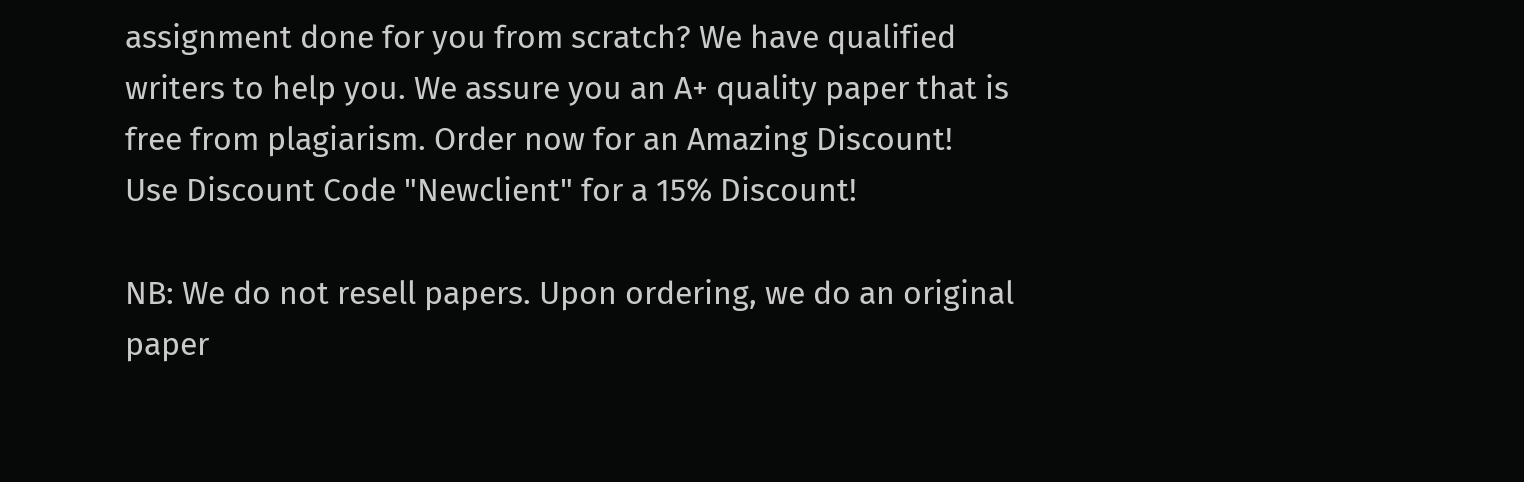assignment done for you from scratch? We have qualified writers to help you. We assure you an A+ quality paper that is free from plagiarism. Order now for an Amazing Discount!
Use Discount Code "Newclient" for a 15% Discount!

NB: We do not resell papers. Upon ordering, we do an original paper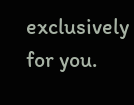exclusively for you.